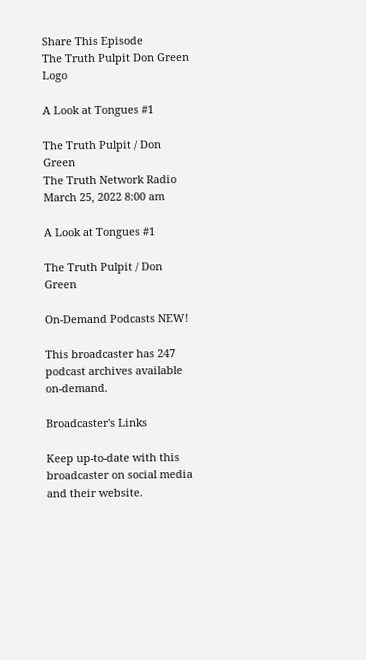Share This Episode
The Truth Pulpit Don Green Logo

A Look at Tongues #1

The Truth Pulpit / Don Green
The Truth Network Radio
March 25, 2022 8:00 am

A Look at Tongues #1

The Truth Pulpit / Don Green

On-Demand Podcasts NEW!

This broadcaster has 247 podcast archives available on-demand.

Broadcaster's Links

Keep up-to-date with this broadcaster on social media and their website.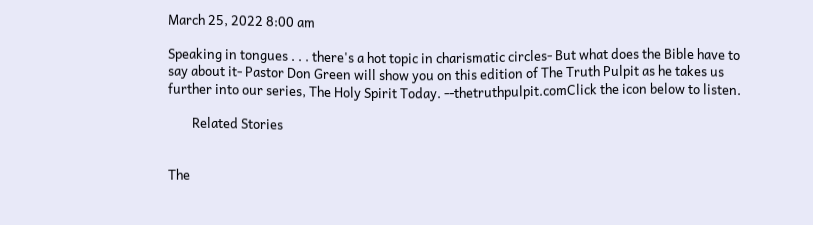March 25, 2022 8:00 am

Speaking in tongues . . . there's a hot topic in charismatic circles- But what does the Bible have to say about it- Pastor Don Green will show you on this edition of The Truth Pulpit as he takes us further into our series, The Holy Spirit Today. --thetruthpulpit.comClick the icon below to listen.

        Related Stories


The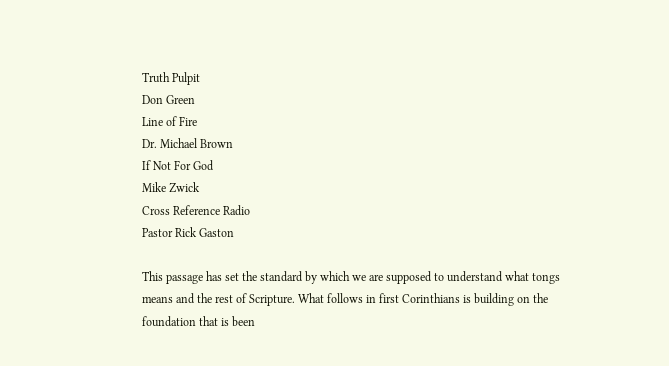Truth Pulpit
Don Green
Line of Fire
Dr. Michael Brown
If Not For God
Mike Zwick
Cross Reference Radio
Pastor Rick Gaston

This passage has set the standard by which we are supposed to understand what tongs means and the rest of Scripture. What follows in first Corinthians is building on the foundation that is been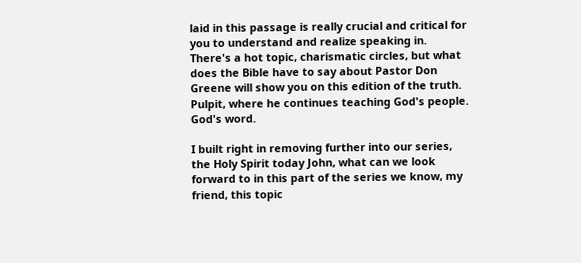laid in this passage is really crucial and critical for you to understand and realize speaking in. There's a hot topic, charismatic circles, but what does the Bible have to say about Pastor Don Greene will show you on this edition of the truth. Pulpit, where he continues teaching God's people. God's word.

I built right in removing further into our series, the Holy Spirit today John, what can we look forward to in this part of the series we know, my friend, this topic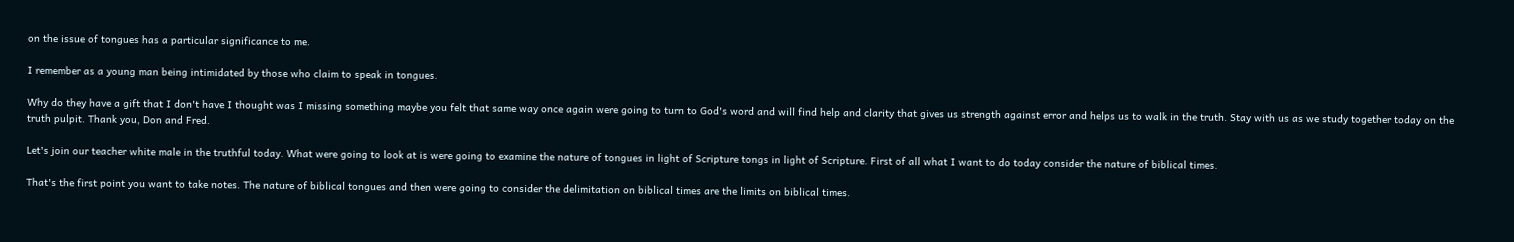on the issue of tongues has a particular significance to me.

I remember as a young man being intimidated by those who claim to speak in tongues.

Why do they have a gift that I don't have I thought was I missing something maybe you felt that same way once again were going to turn to God's word and will find help and clarity that gives us strength against error and helps us to walk in the truth. Stay with us as we study together today on the truth pulpit. Thank you, Don and Fred.

Let's join our teacher white male in the truthful today. What were going to look at is were going to examine the nature of tongues in light of Scripture tongs in light of Scripture. First of all what I want to do today consider the nature of biblical times.

That's the first point you want to take notes. The nature of biblical tongues and then were going to consider the delimitation on biblical times are the limits on biblical times.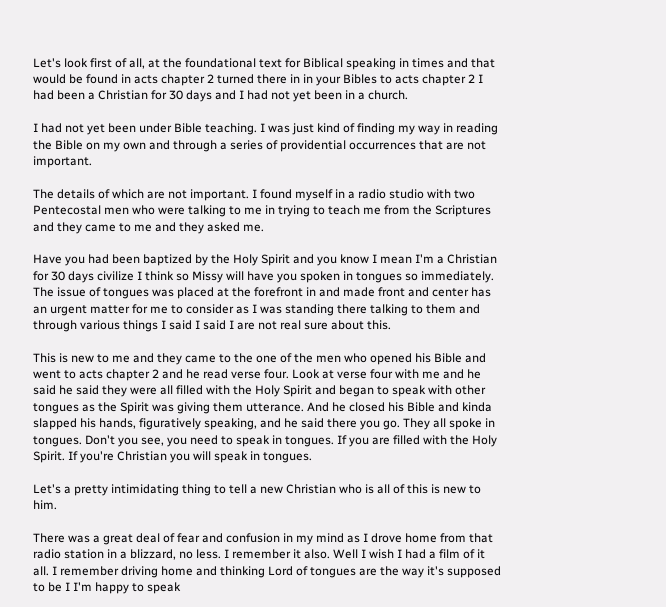Let's look first of all, at the foundational text for Biblical speaking in times and that would be found in acts chapter 2 turned there in in your Bibles to acts chapter 2 I had been a Christian for 30 days and I had not yet been in a church.

I had not yet been under Bible teaching. I was just kind of finding my way in reading the Bible on my own and through a series of providential occurrences that are not important.

The details of which are not important. I found myself in a radio studio with two Pentecostal men who were talking to me in trying to teach me from the Scriptures and they came to me and they asked me.

Have you had been baptized by the Holy Spirit and you know I mean I'm a Christian for 30 days civilize I think so Missy will have you spoken in tongues so immediately. The issue of tongues was placed at the forefront in and made front and center has an urgent matter for me to consider as I was standing there talking to them and through various things I said I said I are not real sure about this.

This is new to me and they came to the one of the men who opened his Bible and went to acts chapter 2 and he read verse four. Look at verse four with me and he said he said they were all filled with the Holy Spirit and began to speak with other tongues as the Spirit was giving them utterance. And he closed his Bible and kinda slapped his hands, figuratively speaking, and he said there you go. They all spoke in tongues. Don't you see, you need to speak in tongues. If you are filled with the Holy Spirit. If you're Christian you will speak in tongues.

Let's a pretty intimidating thing to tell a new Christian who is all of this is new to him.

There was a great deal of fear and confusion in my mind as I drove home from that radio station in a blizzard, no less. I remember it also. Well I wish I had a film of it all. I remember driving home and thinking Lord of tongues are the way it's supposed to be I I'm happy to speak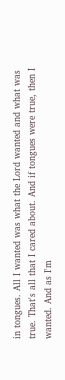in tongues. All I wanted was what the Lord wanted and what was true. That's all that I cared about. And if tongues were true, then I wanted. And as I'm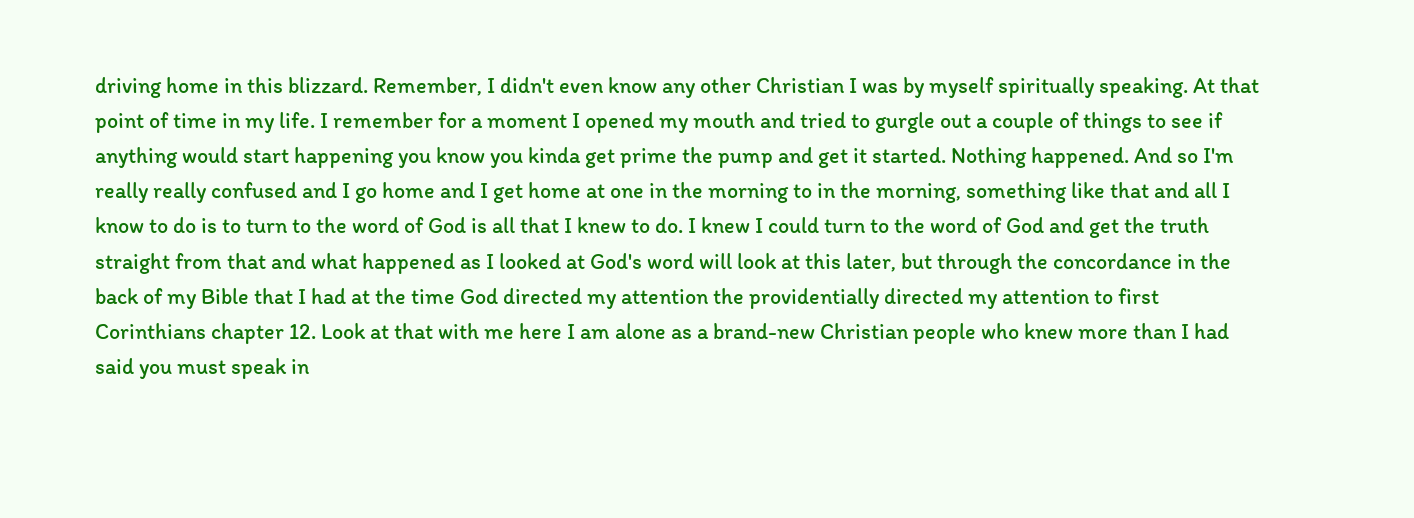driving home in this blizzard. Remember, I didn't even know any other Christian I was by myself spiritually speaking. At that point of time in my life. I remember for a moment I opened my mouth and tried to gurgle out a couple of things to see if anything would start happening you know you kinda get prime the pump and get it started. Nothing happened. And so I'm really really confused and I go home and I get home at one in the morning to in the morning, something like that and all I know to do is to turn to the word of God is all that I knew to do. I knew I could turn to the word of God and get the truth straight from that and what happened as I looked at God's word will look at this later, but through the concordance in the back of my Bible that I had at the time God directed my attention the providentially directed my attention to first Corinthians chapter 12. Look at that with me here I am alone as a brand-new Christian people who knew more than I had said you must speak in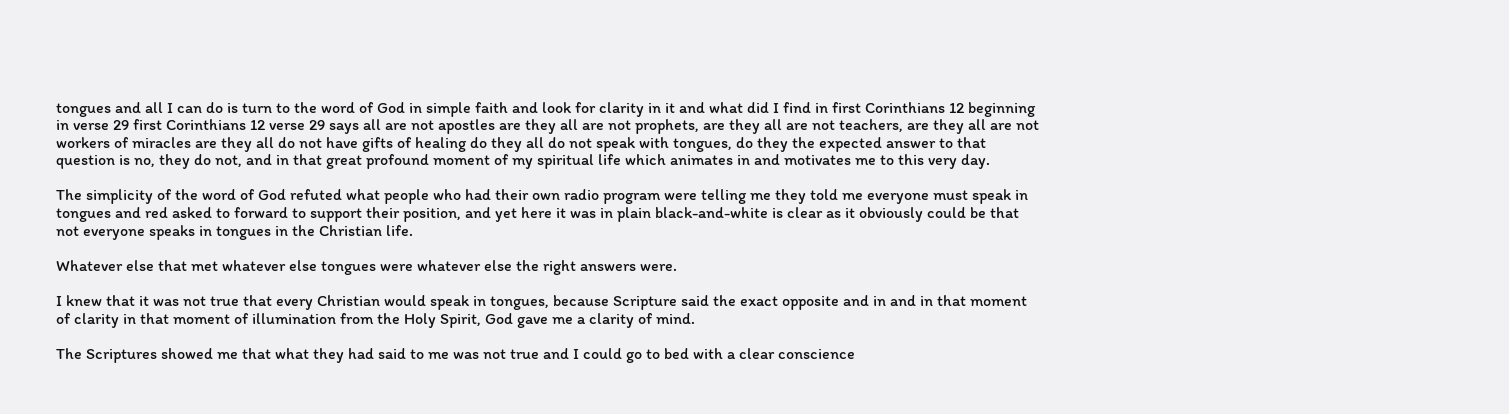tongues and all I can do is turn to the word of God in simple faith and look for clarity in it and what did I find in first Corinthians 12 beginning in verse 29 first Corinthians 12 verse 29 says all are not apostles are they all are not prophets, are they all are not teachers, are they all are not workers of miracles are they all do not have gifts of healing do they all do not speak with tongues, do they the expected answer to that question is no, they do not, and in that great profound moment of my spiritual life which animates in and motivates me to this very day.

The simplicity of the word of God refuted what people who had their own radio program were telling me they told me everyone must speak in tongues and red asked to forward to support their position, and yet here it was in plain black-and-white is clear as it obviously could be that not everyone speaks in tongues in the Christian life.

Whatever else that met whatever else tongues were whatever else the right answers were.

I knew that it was not true that every Christian would speak in tongues, because Scripture said the exact opposite and in and in that moment of clarity in that moment of illumination from the Holy Spirit, God gave me a clarity of mind.

The Scriptures showed me that what they had said to me was not true and I could go to bed with a clear conscience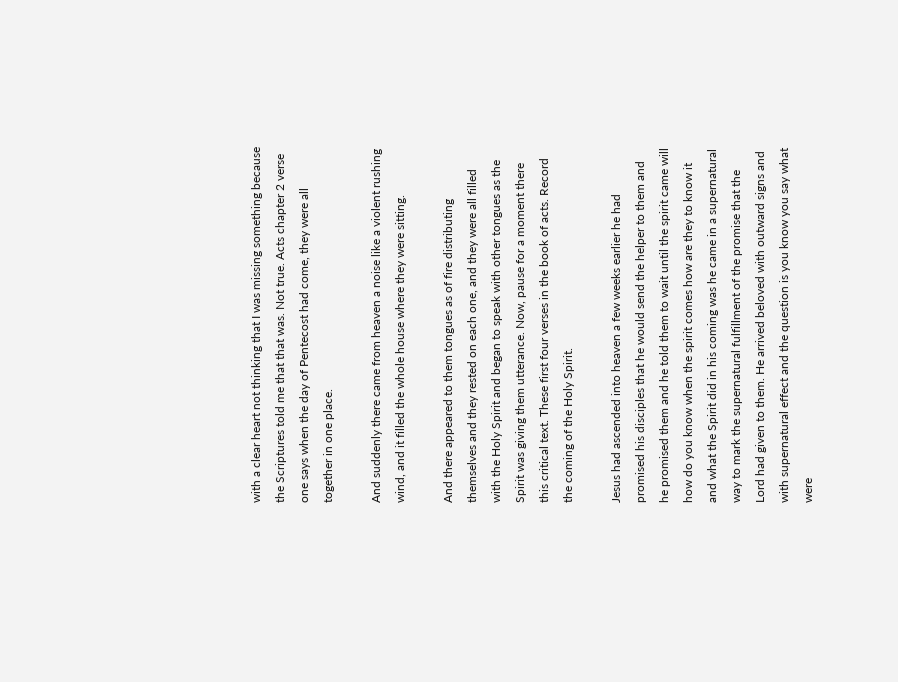with a clear heart not thinking that I was missing something because the Scriptures told me that that was. Not true. Acts chapter 2 verse one says when the day of Pentecost had come, they were all together in one place.

And suddenly there came from heaven a noise like a violent rushing wind, and it filled the whole house where they were sitting.

And there appeared to them tongues as of fire distributing themselves and they rested on each one, and they were all filled with the Holy Spirit and began to speak with other tongues as the Spirit was giving them utterance. Now, pause for a moment there this critical text. These first four verses in the book of acts. Record the coming of the Holy Spirit.

Jesus had ascended into heaven a few weeks earlier he had promised his disciples that he would send the helper to them and he promised them and he told them to wait until the spirit came will how do you know when the spirit comes how are they to know it and what the Spirit did in his coming was he came in a supernatural way to mark the supernatural fulfillment of the promise that the Lord had given to them. He arrived beloved with outward signs and with supernatural effect and the question is you know you say what were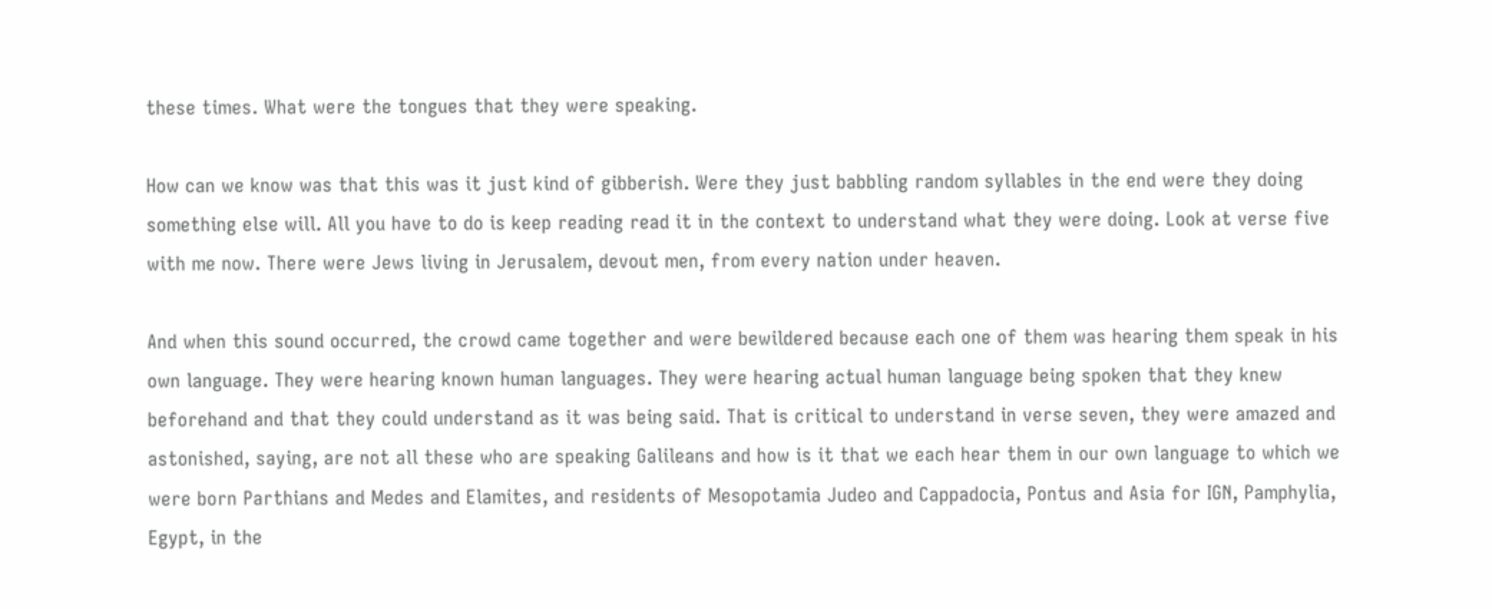these times. What were the tongues that they were speaking.

How can we know was that this was it just kind of gibberish. Were they just babbling random syllables in the end were they doing something else will. All you have to do is keep reading read it in the context to understand what they were doing. Look at verse five with me now. There were Jews living in Jerusalem, devout men, from every nation under heaven.

And when this sound occurred, the crowd came together and were bewildered because each one of them was hearing them speak in his own language. They were hearing known human languages. They were hearing actual human language being spoken that they knew beforehand and that they could understand as it was being said. That is critical to understand in verse seven, they were amazed and astonished, saying, are not all these who are speaking Galileans and how is it that we each hear them in our own language to which we were born Parthians and Medes and Elamites, and residents of Mesopotamia Judeo and Cappadocia, Pontus and Asia for IGN, Pamphylia, Egypt, in the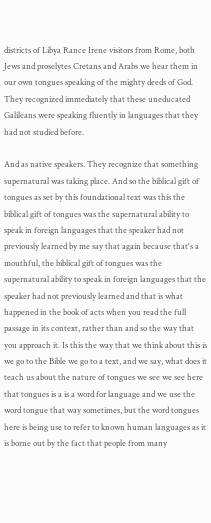districts of Libya Rance Irene visitors from Rome, both Jews and proselytes Cretans and Arabs we hear them in our own tongues speaking of the mighty deeds of God. They recognized immediately that these uneducated Galileans were speaking fluently in languages that they had not studied before.

And as native speakers. They recognize that something supernatural was taking place. And so the biblical gift of tongues as set by this foundational text was this the biblical gift of tongues was the supernatural ability to speak in foreign languages that the speaker had not previously learned by me say that again because that's a mouthful, the biblical gift of tongues was the supernatural ability to speak in foreign languages that the speaker had not previously learned and that is what happened in the book of acts when you read the full passage in its context, rather than and so the way that you approach it. Is this the way that we think about this is we go to the Bible we go to a text, and we say, what does it teach us about the nature of tongues we see we see here that tongues is a is a word for language and we use the word tongue that way sometimes, but the word tongues here is being use to refer to known human languages as it is borne out by the fact that people from many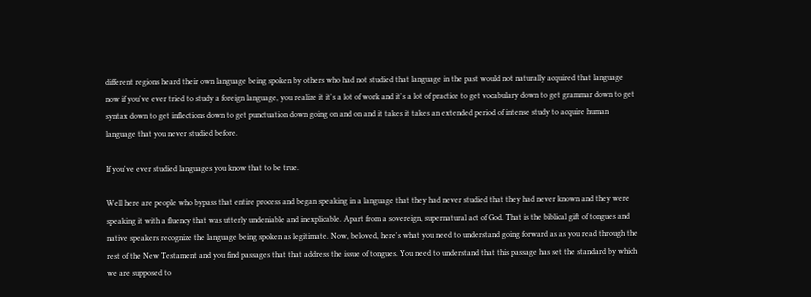different regions heard their own language being spoken by others who had not studied that language in the past would not naturally acquired that language now if you've ever tried to study a foreign language, you realize it it's a lot of work and it's a lot of practice to get vocabulary down to get grammar down to get syntax down to get inflections down to get punctuation down going on and on and it takes it takes an extended period of intense study to acquire human language that you never studied before.

If you've ever studied languages you know that to be true.

Well here are people who bypass that entire process and began speaking in a language that they had never studied that they had never known and they were speaking it with a fluency that was utterly undeniable and inexplicable. Apart from a sovereign, supernatural act of God. That is the biblical gift of tongues and native speakers recognize the language being spoken as legitimate. Now, beloved, here's what you need to understand going forward as as you read through the rest of the New Testament and you find passages that that address the issue of tongues. You need to understand that this passage has set the standard by which we are supposed to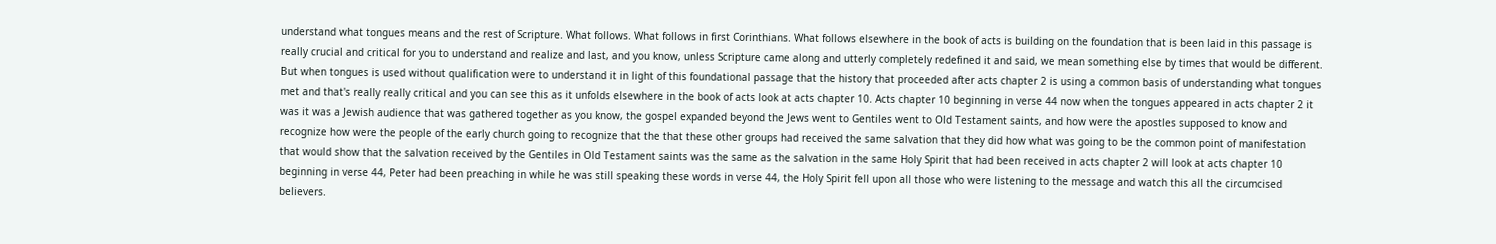understand what tongues means and the rest of Scripture. What follows. What follows in first Corinthians. What follows elsewhere in the book of acts is building on the foundation that is been laid in this passage is really crucial and critical for you to understand and realize and last, and you know, unless Scripture came along and utterly completely redefined it and said, we mean something else by times that would be different. But when tongues is used without qualification were to understand it in light of this foundational passage that the history that proceeded after acts chapter 2 is using a common basis of understanding what tongues met and that's really really critical and you can see this as it unfolds elsewhere in the book of acts look at acts chapter 10. Acts chapter 10 beginning in verse 44 now when the tongues appeared in acts chapter 2 it was it was a Jewish audience that was gathered together as you know, the gospel expanded beyond the Jews went to Gentiles went to Old Testament saints, and how were the apostles supposed to know and recognize how were the people of the early church going to recognize that the that these other groups had received the same salvation that they did how what was going to be the common point of manifestation that would show that the salvation received by the Gentiles in Old Testament saints was the same as the salvation in the same Holy Spirit that had been received in acts chapter 2 will look at acts chapter 10 beginning in verse 44, Peter had been preaching in while he was still speaking these words in verse 44, the Holy Spirit fell upon all those who were listening to the message and watch this all the circumcised believers.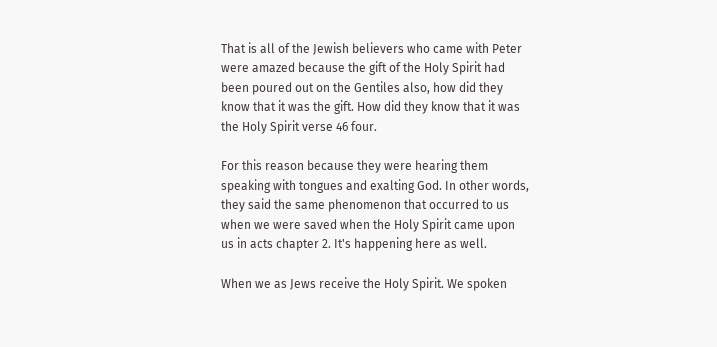That is all of the Jewish believers who came with Peter were amazed because the gift of the Holy Spirit had been poured out on the Gentiles also, how did they know that it was the gift. How did they know that it was the Holy Spirit verse 46 four.

For this reason because they were hearing them speaking with tongues and exalting God. In other words, they said the same phenomenon that occurred to us when we were saved when the Holy Spirit came upon us in acts chapter 2. It's happening here as well.

When we as Jews receive the Holy Spirit. We spoken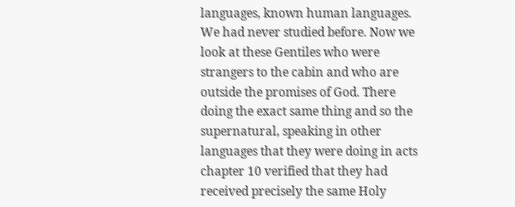languages, known human languages. We had never studied before. Now we look at these Gentiles who were strangers to the cabin and who are outside the promises of God. There doing the exact same thing and so the supernatural, speaking in other languages that they were doing in acts chapter 10 verified that they had received precisely the same Holy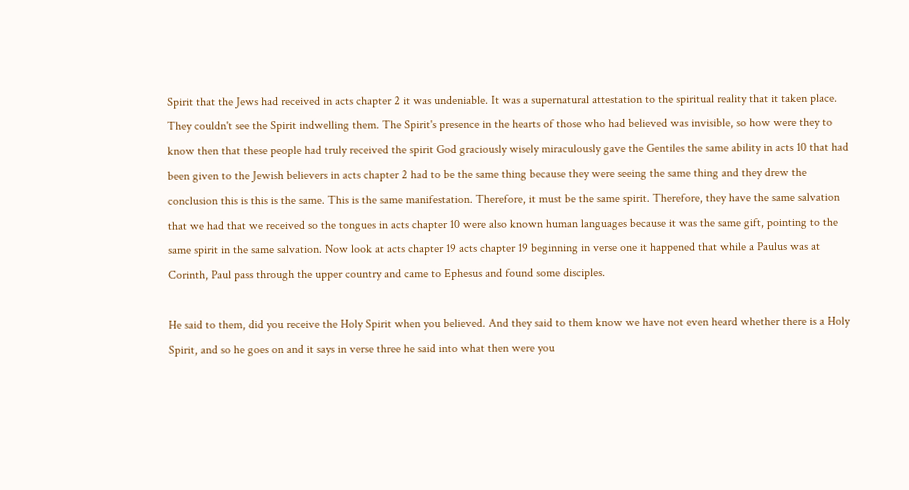Spirit that the Jews had received in acts chapter 2 it was undeniable. It was a supernatural attestation to the spiritual reality that it taken place. They couldn't see the Spirit indwelling them. The Spirit's presence in the hearts of those who had believed was invisible, so how were they to know then that these people had truly received the spirit God graciously wisely miraculously gave the Gentiles the same ability in acts 10 that had been given to the Jewish believers in acts chapter 2 had to be the same thing because they were seeing the same thing and they drew the conclusion this is this is the same. This is the same manifestation. Therefore, it must be the same spirit. Therefore, they have the same salvation that we had that we received so the tongues in acts chapter 10 were also known human languages because it was the same gift, pointing to the same spirit in the same salvation. Now look at acts chapter 19 acts chapter 19 beginning in verse one it happened that while a Paulus was at Corinth, Paul pass through the upper country and came to Ephesus and found some disciples.

He said to them, did you receive the Holy Spirit when you believed. And they said to them know we have not even heard whether there is a Holy Spirit, and so he goes on and it says in verse three he said into what then were you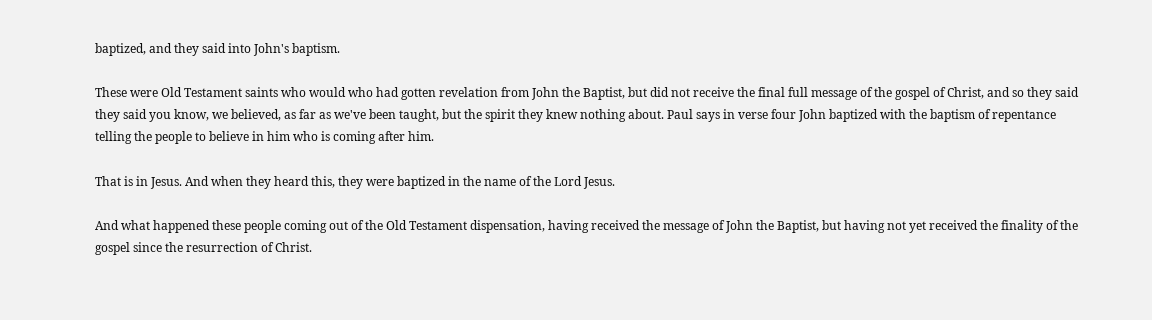baptized, and they said into John's baptism.

These were Old Testament saints who would who had gotten revelation from John the Baptist, but did not receive the final full message of the gospel of Christ, and so they said they said you know, we believed, as far as we've been taught, but the spirit they knew nothing about. Paul says in verse four John baptized with the baptism of repentance telling the people to believe in him who is coming after him.

That is in Jesus. And when they heard this, they were baptized in the name of the Lord Jesus.

And what happened these people coming out of the Old Testament dispensation, having received the message of John the Baptist, but having not yet received the finality of the gospel since the resurrection of Christ.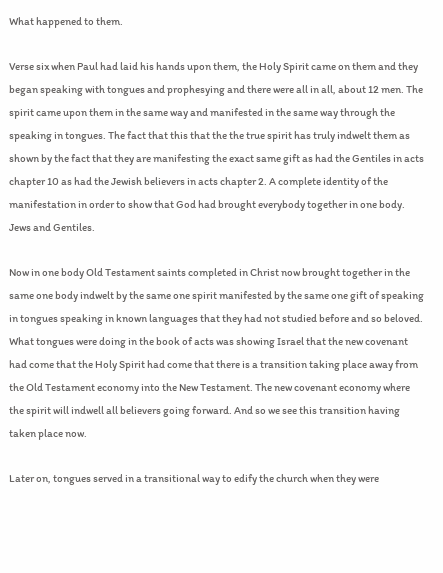What happened to them.

Verse six when Paul had laid his hands upon them, the Holy Spirit came on them and they began speaking with tongues and prophesying and there were all in all, about 12 men. The spirit came upon them in the same way and manifested in the same way through the speaking in tongues. The fact that this that the the true spirit has truly indwelt them as shown by the fact that they are manifesting the exact same gift as had the Gentiles in acts chapter 10 as had the Jewish believers in acts chapter 2. A complete identity of the manifestation in order to show that God had brought everybody together in one body. Jews and Gentiles.

Now in one body Old Testament saints completed in Christ now brought together in the same one body indwelt by the same one spirit manifested by the same one gift of speaking in tongues speaking in known languages that they had not studied before and so beloved. What tongues were doing in the book of acts was showing Israel that the new covenant had come that the Holy Spirit had come that there is a transition taking place away from the Old Testament economy into the New Testament. The new covenant economy where the spirit will indwell all believers going forward. And so we see this transition having taken place now.

Later on, tongues served in a transitional way to edify the church when they were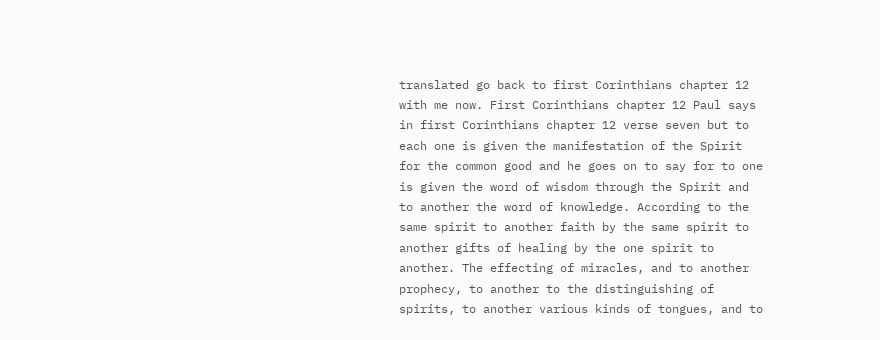translated go back to first Corinthians chapter 12 with me now. First Corinthians chapter 12 Paul says in first Corinthians chapter 12 verse seven but to each one is given the manifestation of the Spirit for the common good and he goes on to say for to one is given the word of wisdom through the Spirit and to another the word of knowledge. According to the same spirit to another faith by the same spirit to another gifts of healing by the one spirit to another. The effecting of miracles, and to another prophecy, to another to the distinguishing of spirits, to another various kinds of tongues, and to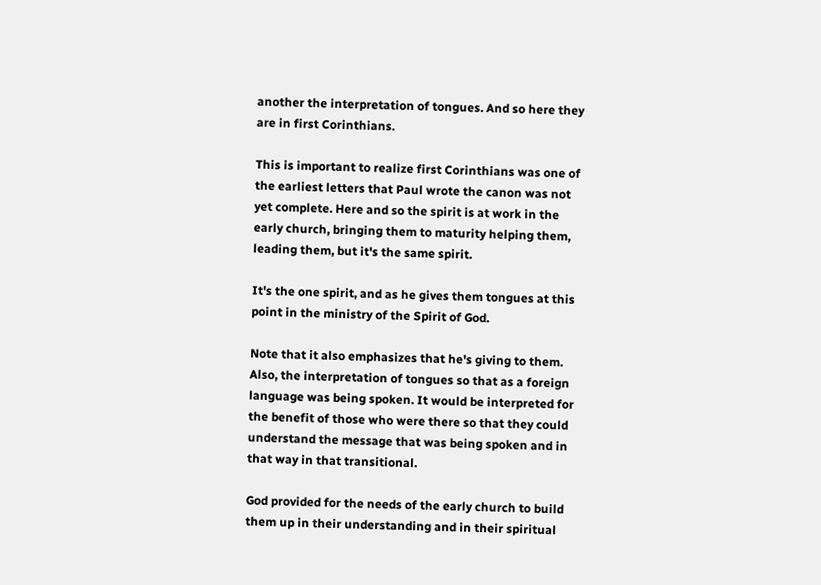another the interpretation of tongues. And so here they are in first Corinthians.

This is important to realize first Corinthians was one of the earliest letters that Paul wrote the canon was not yet complete. Here and so the spirit is at work in the early church, bringing them to maturity helping them, leading them, but it's the same spirit.

It's the one spirit, and as he gives them tongues at this point in the ministry of the Spirit of God.

Note that it also emphasizes that he's giving to them. Also, the interpretation of tongues so that as a foreign language was being spoken. It would be interpreted for the benefit of those who were there so that they could understand the message that was being spoken and in that way in that transitional.

God provided for the needs of the early church to build them up in their understanding and in their spiritual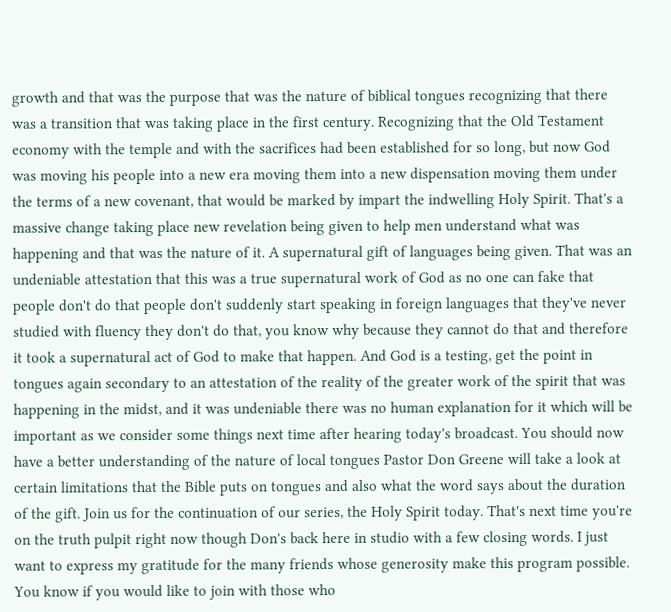growth and that was the purpose that was the nature of biblical tongues recognizing that there was a transition that was taking place in the first century. Recognizing that the Old Testament economy with the temple and with the sacrifices had been established for so long, but now God was moving his people into a new era moving them into a new dispensation moving them under the terms of a new covenant, that would be marked by impart the indwelling Holy Spirit. That's a massive change taking place new revelation being given to help men understand what was happening and that was the nature of it. A supernatural gift of languages being given. That was an undeniable attestation that this was a true supernatural work of God as no one can fake that people don't do that people don't suddenly start speaking in foreign languages that they've never studied with fluency they don't do that, you know why because they cannot do that and therefore it took a supernatural act of God to make that happen. And God is a testing, get the point in tongues again secondary to an attestation of the reality of the greater work of the spirit that was happening in the midst, and it was undeniable there was no human explanation for it which will be important as we consider some things next time after hearing today's broadcast. You should now have a better understanding of the nature of local tongues Pastor Don Greene will take a look at certain limitations that the Bible puts on tongues and also what the word says about the duration of the gift. Join us for the continuation of our series, the Holy Spirit today. That's next time you're on the truth pulpit right now though Don's back here in studio with a few closing words. I just want to express my gratitude for the many friends whose generosity make this program possible. You know if you would like to join with those who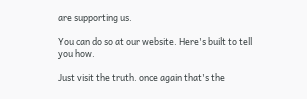are supporting us.

You can do so at our website. Here's built to tell you how.

Just visit the truth. once again that's the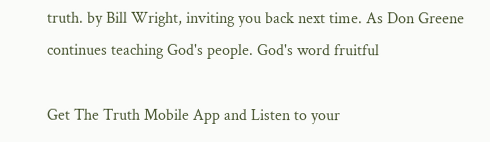truth. by Bill Wright, inviting you back next time. As Don Greene continues teaching God's people. God's word fruitful

Get The Truth Mobile App and Listen to your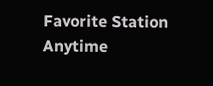Favorite Station Anytime